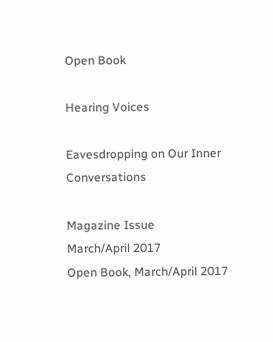Open Book

Hearing Voices

Eavesdropping on Our Inner Conversations

Magazine Issue
March/April 2017
Open Book, March/April 2017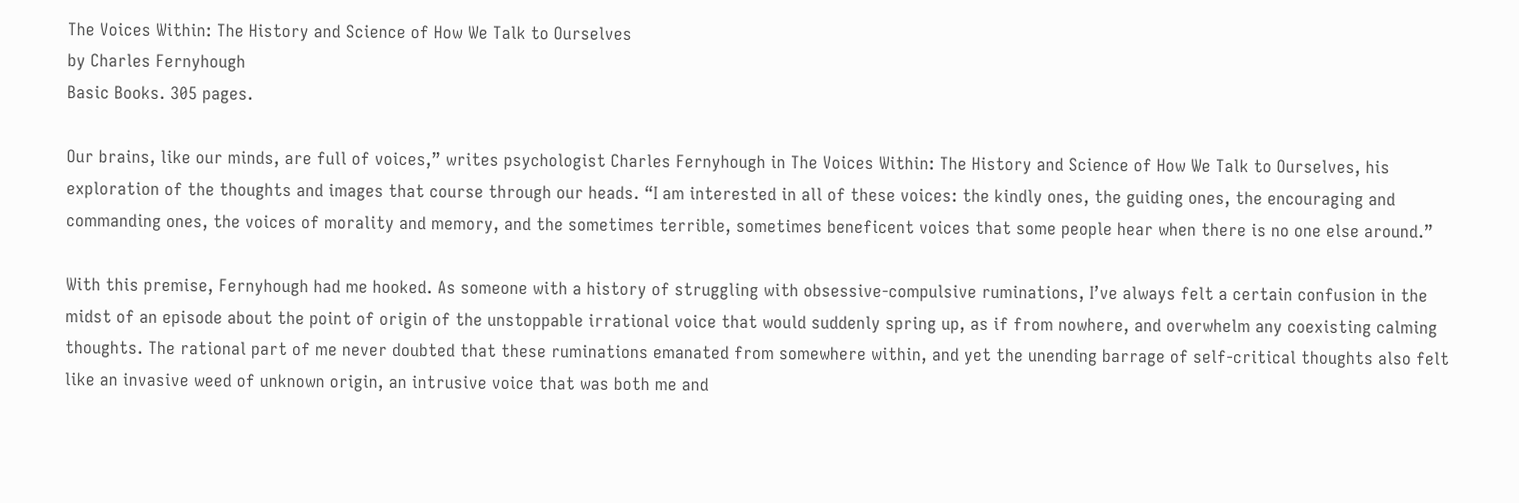The Voices Within: The History and Science of How We Talk to Ourselves
by Charles Fernyhough
Basic Books. 305 pages.

Our brains, like our minds, are full of voices,” writes psychologist Charles Fernyhough in The Voices Within: The History and Science of How We Talk to Ourselves, his exploration of the thoughts and images that course through our heads. “I am interested in all of these voices: the kindly ones, the guiding ones, the encouraging and commanding ones, the voices of morality and memory, and the sometimes terrible, sometimes beneficent voices that some people hear when there is no one else around.”

With this premise, Fernyhough had me hooked. As someone with a history of struggling with obsessive-compulsive ruminations, I’ve always felt a certain confusion in the midst of an episode about the point of origin of the unstoppable irrational voice that would suddenly spring up, as if from nowhere, and overwhelm any coexisting calming thoughts. The rational part of me never doubted that these ruminations emanated from somewhere within, and yet the unending barrage of self-critical thoughts also felt like an invasive weed of unknown origin, an intrusive voice that was both me and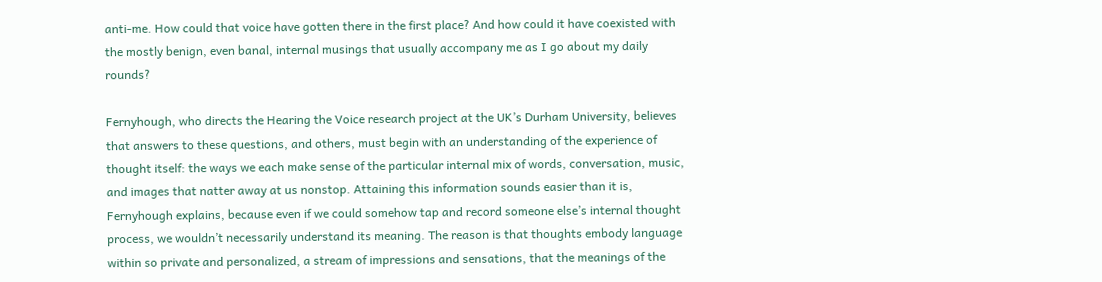anti-me. How could that voice have gotten there in the first place? And how could it have coexisted with the mostly benign, even banal, internal musings that usually accompany me as I go about my daily rounds?

Fernyhough, who directs the Hearing the Voice research project at the UK’s Durham University, believes that answers to these questions, and others, must begin with an understanding of the experience of thought itself: the ways we each make sense of the particular internal mix of words, conversation, music, and images that natter away at us nonstop. Attaining this information sounds easier than it is, Fernyhough explains, because even if we could somehow tap and record someone else’s internal thought process, we wouldn’t necessarily understand its meaning. The reason is that thoughts embody language within so private and personalized, a stream of impressions and sensations, that the meanings of the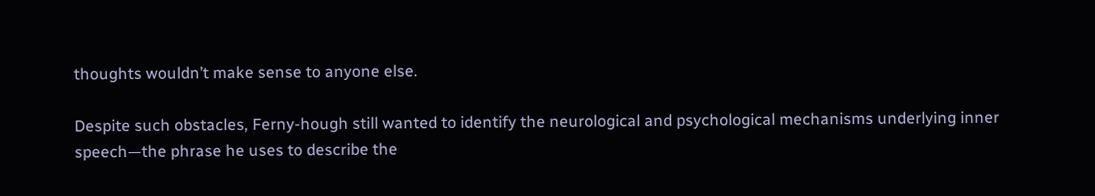thoughts wouldn’t make sense to anyone else.

Despite such obstacles, Ferny-hough still wanted to identify the neurological and psychological mechanisms underlying inner speech—the phrase he uses to describe the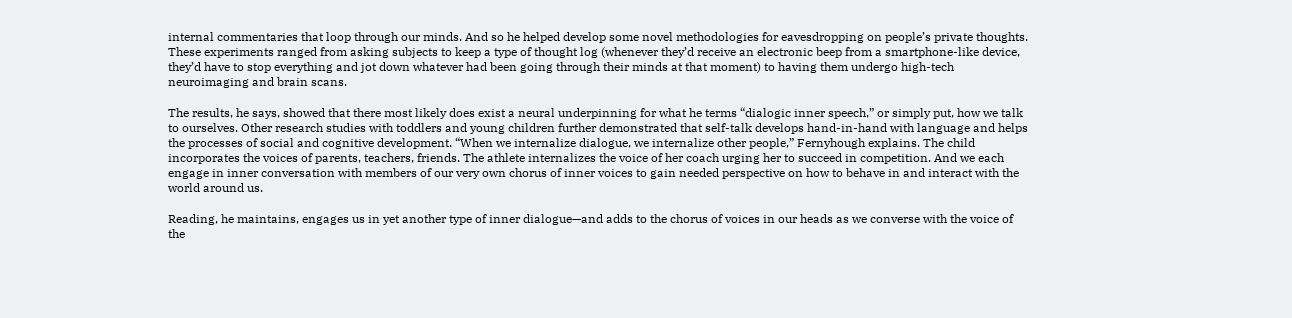internal commentaries that loop through our minds. And so he helped develop some novel methodologies for eavesdropping on people’s private thoughts. These experiments ranged from asking subjects to keep a type of thought log (whenever they’d receive an electronic beep from a smartphone-like device, they’d have to stop everything and jot down whatever had been going through their minds at that moment) to having them undergo high-tech neuroimaging and brain scans.

The results, he says, showed that there most likely does exist a neural underpinning for what he terms “dialogic inner speech,” or simply put, how we talk to ourselves. Other research studies with toddlers and young children further demonstrated that self-talk develops hand-in-hand with language and helps the processes of social and cognitive development. “When we internalize dialogue, we internalize other people,” Fernyhough explains. The child incorporates the voices of parents, teachers, friends. The athlete internalizes the voice of her coach urging her to succeed in competition. And we each engage in inner conversation with members of our very own chorus of inner voices to gain needed perspective on how to behave in and interact with the world around us.

Reading, he maintains, engages us in yet another type of inner dialogue—and adds to the chorus of voices in our heads as we converse with the voice of the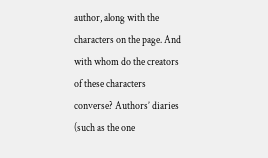author, along with the characters on the page. And with whom do the creators of these characters converse? Authors’ diaries (such as the one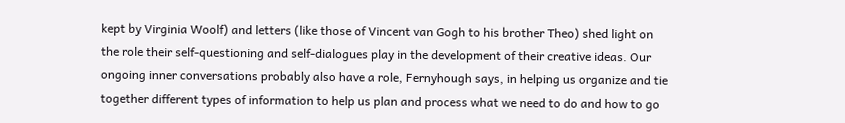kept by Virginia Woolf) and letters (like those of Vincent van Gogh to his brother Theo) shed light on the role their self-questioning and self-dialogues play in the development of their creative ideas. Our ongoing inner conversations probably also have a role, Fernyhough says, in helping us organize and tie together different types of information to help us plan and process what we need to do and how to go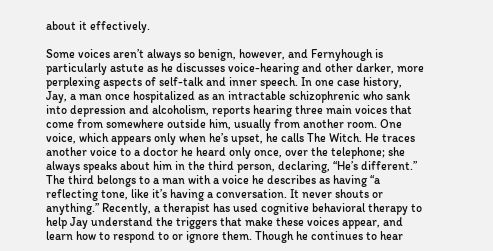about it effectively.

Some voices aren’t always so benign, however, and Fernyhough is particularly astute as he discusses voice-hearing and other darker, more perplexing aspects of self-talk and inner speech. In one case history, Jay, a man once hospitalized as an intractable schizophrenic who sank into depression and alcoholism, reports hearing three main voices that come from somewhere outside him, usually from another room. One voice, which appears only when he’s upset, he calls The Witch. He traces another voice to a doctor he heard only once, over the telephone; she always speaks about him in the third person, declaring, “He’s different.” The third belongs to a man with a voice he describes as having “a reflecting tone, like it’s having a conversation. It never shouts or anything.” Recently, a therapist has used cognitive behavioral therapy to help Jay understand the triggers that make these voices appear, and learn how to respond to or ignore them. Though he continues to hear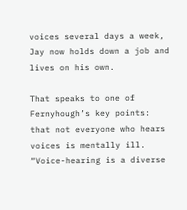voices several days a week, Jay now holds down a job and lives on his own.

That speaks to one of Fernyhough’s key points: that not everyone who hears voices is mentally ill. “Voice-hearing is a diverse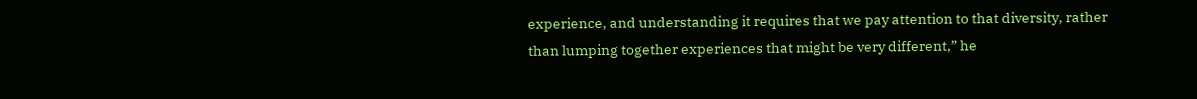experience, and understanding it requires that we pay attention to that diversity, rather than lumping together experiences that might be very different,” he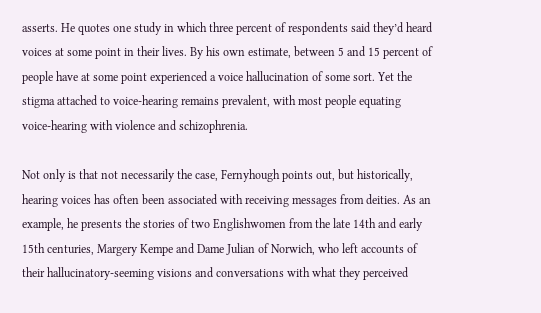asserts. He quotes one study in which three percent of respondents said they’d heard voices at some point in their lives. By his own estimate, between 5 and 15 percent of people have at some point experienced a voice hallucination of some sort. Yet the stigma attached to voice-hearing remains prevalent, with most people equating voice-hearing with violence and schizophrenia.

Not only is that not necessarily the case, Fernyhough points out, but historically, hearing voices has often been associated with receiving messages from deities. As an example, he presents the stories of two Englishwomen from the late 14th and early 15th centuries, Margery Kempe and Dame Julian of Norwich, who left accounts of their hallucinatory-seeming visions and conversations with what they perceived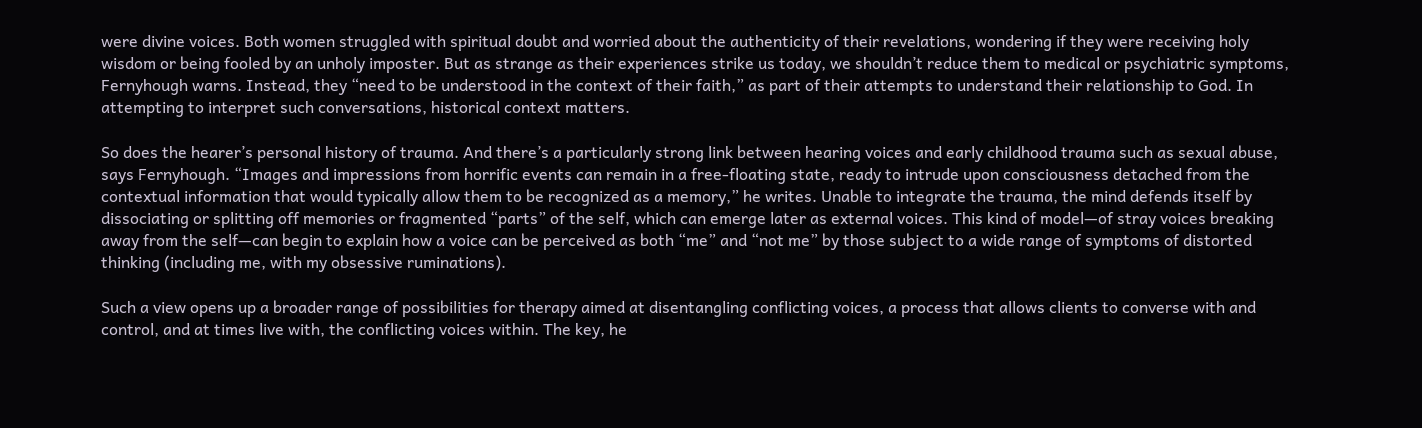were divine voices. Both women struggled with spiritual doubt and worried about the authenticity of their revelations, wondering if they were receiving holy wisdom or being fooled by an unholy imposter. But as strange as their experiences strike us today, we shouldn’t reduce them to medical or psychiatric symptoms, Fernyhough warns. Instead, they “need to be understood in the context of their faith,” as part of their attempts to understand their relationship to God. In attempting to interpret such conversations, historical context matters.

So does the hearer’s personal history of trauma. And there’s a particularly strong link between hearing voices and early childhood trauma such as sexual abuse, says Fernyhough. “Images and impressions from horrific events can remain in a free-floating state, ready to intrude upon consciousness detached from the contextual information that would typically allow them to be recognized as a memory,” he writes. Unable to integrate the trauma, the mind defends itself by dissociating or splitting off memories or fragmented “parts” of the self, which can emerge later as external voices. This kind of model—of stray voices breaking away from the self—can begin to explain how a voice can be perceived as both “me” and “not me” by those subject to a wide range of symptoms of distorted thinking (including me, with my obsessive ruminations).

Such a view opens up a broader range of possibilities for therapy aimed at disentangling conflicting voices, a process that allows clients to converse with and control, and at times live with, the conflicting voices within. The key, he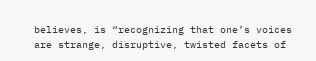believes, is “recognizing that one’s voices are strange, disruptive, twisted facets of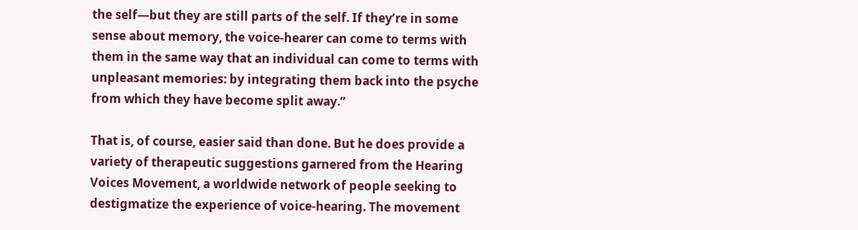the self—but they are still parts of the self. If they’re in some sense about memory, the voice-hearer can come to terms with them in the same way that an individual can come to terms with unpleasant memories: by integrating them back into the psyche from which they have become split away.”

That is, of course, easier said than done. But he does provide a variety of therapeutic suggestions garnered from the Hearing Voices Movement, a worldwide network of people seeking to destigmatize the experience of voice-hearing. The movement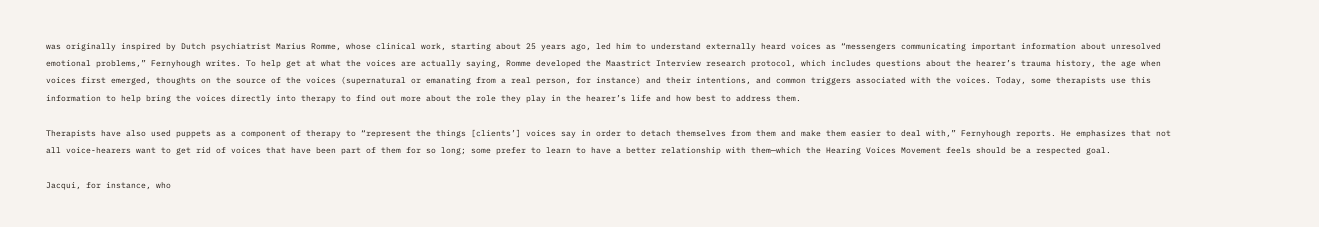was originally inspired by Dutch psychiatrist Marius Romme, whose clinical work, starting about 25 years ago, led him to understand externally heard voices as “messengers communicating important information about unresolved emotional problems,” Fernyhough writes. To help get at what the voices are actually saying, Romme developed the Maastrict Interview research protocol, which includes questions about the hearer’s trauma history, the age when voices first emerged, thoughts on the source of the voices (supernatural or emanating from a real person, for instance) and their intentions, and common triggers associated with the voices. Today, some therapists use this information to help bring the voices directly into therapy to find out more about the role they play in the hearer’s life and how best to address them.

Therapists have also used puppets as a component of therapy to “represent the things [clients’] voices say in order to detach themselves from them and make them easier to deal with,” Fernyhough reports. He emphasizes that not all voice-hearers want to get rid of voices that have been part of them for so long; some prefer to learn to have a better relationship with them—which the Hearing Voices Movement feels should be a respected goal.

Jacqui, for instance, who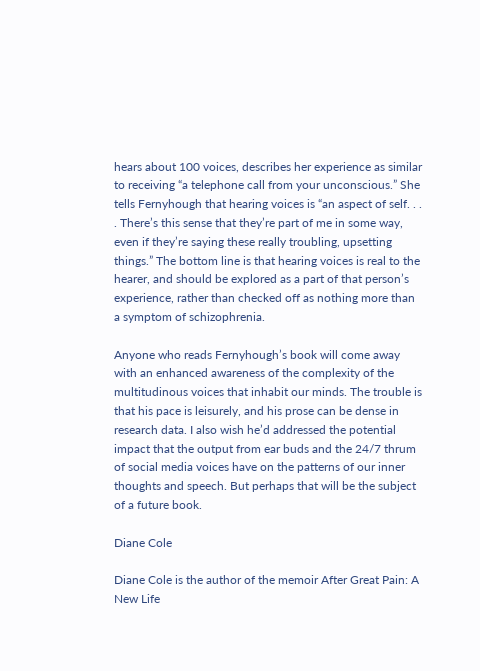hears about 100 voices, describes her experience as similar to receiving “a telephone call from your unconscious.” She tells Fernyhough that hearing voices is “an aspect of self. . . . There’s this sense that they’re part of me in some way, even if they’re saying these really troubling, upsetting things.” The bottom line is that hearing voices is real to the hearer, and should be explored as a part of that person’s experience, rather than checked off as nothing more than a symptom of schizophrenia.

Anyone who reads Fernyhough’s book will come away with an enhanced awareness of the complexity of the multitudinous voices that inhabit our minds. The trouble is that his pace is leisurely, and his prose can be dense in research data. I also wish he’d addressed the potential impact that the output from ear buds and the 24/7 thrum of social media voices have on the patterns of our inner thoughts and speech. But perhaps that will be the subject of a future book.

Diane Cole

Diane Cole is the author of the memoir After Great Pain: A New Life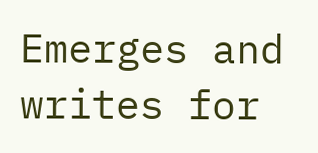Emerges and writes for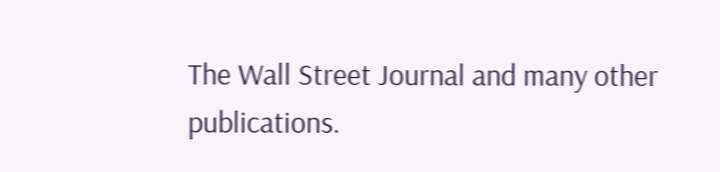The Wall Street Journal and many other publications.